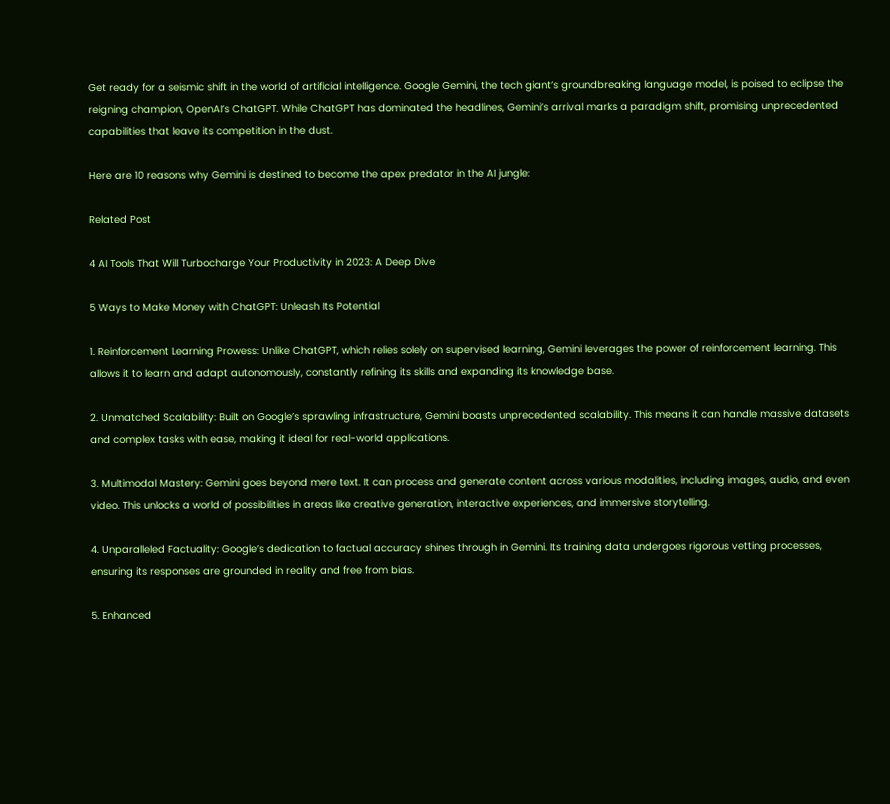Get ready for a seismic shift in the world of artificial intelligence. Google Gemini, the tech giant’s groundbreaking language model, is poised to eclipse the reigning champion, OpenAI’s ChatGPT. While ChatGPT has dominated the headlines, Gemini’s arrival marks a paradigm shift, promising unprecedented capabilities that leave its competition in the dust.

Here are 10 reasons why Gemini is destined to become the apex predator in the AI jungle:

Related Post

4 AI Tools That Will Turbocharge Your Productivity in 2023: A Deep Dive

5 Ways to Make Money with ChatGPT: Unleash Its Potential

1. Reinforcement Learning Prowess: Unlike ChatGPT, which relies solely on supervised learning, Gemini leverages the power of reinforcement learning. This allows it to learn and adapt autonomously, constantly refining its skills and expanding its knowledge base.

2. Unmatched Scalability: Built on Google’s sprawling infrastructure, Gemini boasts unprecedented scalability. This means it can handle massive datasets and complex tasks with ease, making it ideal for real-world applications.

3. Multimodal Mastery: Gemini goes beyond mere text. It can process and generate content across various modalities, including images, audio, and even video. This unlocks a world of possibilities in areas like creative generation, interactive experiences, and immersive storytelling.

4. Unparalleled Factuality: Google’s dedication to factual accuracy shines through in Gemini. Its training data undergoes rigorous vetting processes, ensuring its responses are grounded in reality and free from bias.

5. Enhanced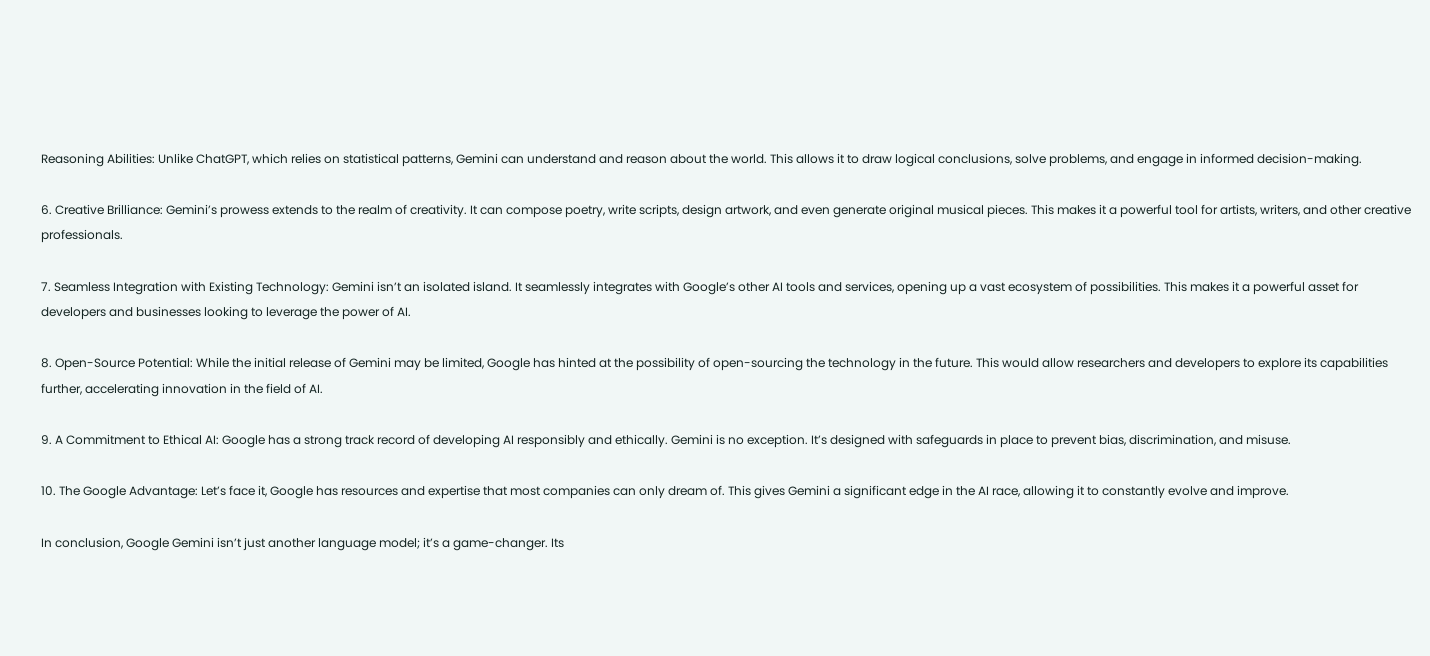Reasoning Abilities: Unlike ChatGPT, which relies on statistical patterns, Gemini can understand and reason about the world. This allows it to draw logical conclusions, solve problems, and engage in informed decision-making.

6. Creative Brilliance: Gemini’s prowess extends to the realm of creativity. It can compose poetry, write scripts, design artwork, and even generate original musical pieces. This makes it a powerful tool for artists, writers, and other creative professionals.

7. Seamless Integration with Existing Technology: Gemini isn’t an isolated island. It seamlessly integrates with Google’s other AI tools and services, opening up a vast ecosystem of possibilities. This makes it a powerful asset for developers and businesses looking to leverage the power of AI.

8. Open-Source Potential: While the initial release of Gemini may be limited, Google has hinted at the possibility of open-sourcing the technology in the future. This would allow researchers and developers to explore its capabilities further, accelerating innovation in the field of AI.

9. A Commitment to Ethical AI: Google has a strong track record of developing AI responsibly and ethically. Gemini is no exception. It’s designed with safeguards in place to prevent bias, discrimination, and misuse.

10. The Google Advantage: Let’s face it, Google has resources and expertise that most companies can only dream of. This gives Gemini a significant edge in the AI race, allowing it to constantly evolve and improve.

In conclusion, Google Gemini isn’t just another language model; it’s a game-changer. Its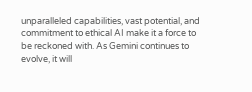unparalleled capabilities, vast potential, and commitment to ethical AI make it a force to be reckoned with. As Gemini continues to evolve, it will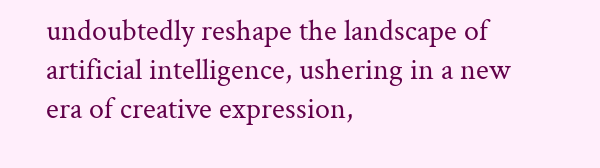undoubtedly reshape the landscape of artificial intelligence, ushering in a new era of creative expression,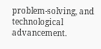problem-solving, and technological advancement.